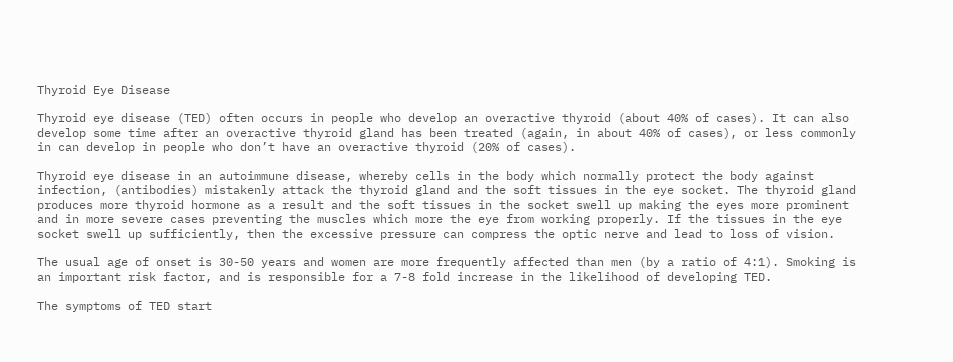Thyroid Eye Disease

Thyroid eye disease (TED) often occurs in people who develop an overactive thyroid (about 40% of cases). It can also develop some time after an overactive thyroid gland has been treated (again, in about 40% of cases), or less commonly in can develop in people who don’t have an overactive thyroid (20% of cases).

Thyroid eye disease in an autoimmune disease, whereby cells in the body which normally protect the body against infection, (antibodies) mistakenly attack the thyroid gland and the soft tissues in the eye socket. The thyroid gland produces more thyroid hormone as a result and the soft tissues in the socket swell up making the eyes more prominent and in more severe cases preventing the muscles which more the eye from working properly. If the tissues in the eye socket swell up sufficiently, then the excessive pressure can compress the optic nerve and lead to loss of vision.

The usual age of onset is 30-50 years and women are more frequently affected than men (by a ratio of 4:1). Smoking is an important risk factor, and is responsible for a 7-8 fold increase in the likelihood of developing TED.

The symptoms of TED start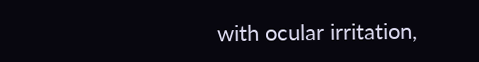with ocular irritation,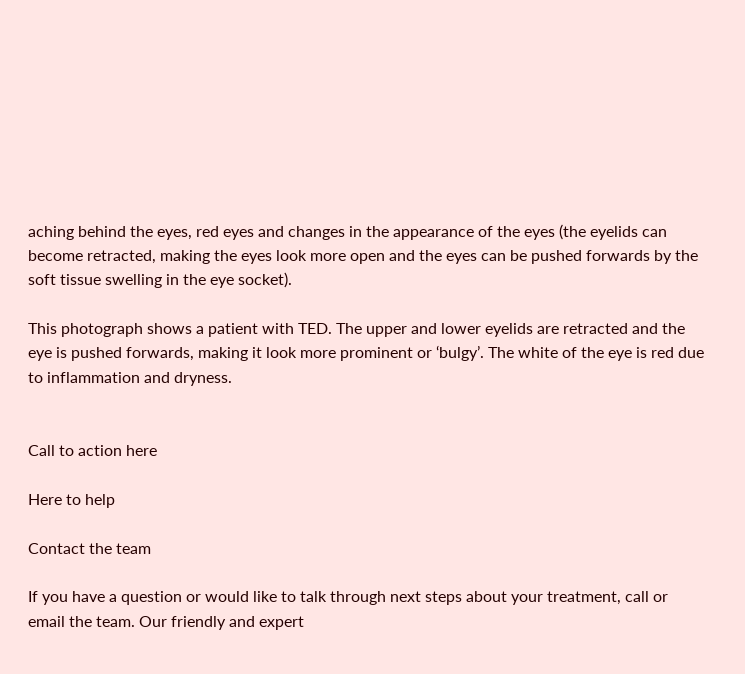aching behind the eyes, red eyes and changes in the appearance of the eyes (the eyelids can become retracted, making the eyes look more open and the eyes can be pushed forwards by the soft tissue swelling in the eye socket).

This photograph shows a patient with TED. The upper and lower eyelids are retracted and the eye is pushed forwards, making it look more prominent or ‘bulgy’. The white of the eye is red due to inflammation and dryness.


Call to action here

Here to help

Contact the team

If you have a question or would like to talk through next steps about your treatment, call or email the team. Our friendly and expert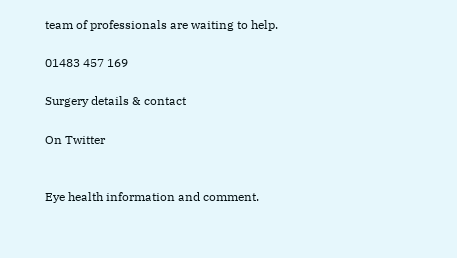team of professionals are waiting to help.

01483 457 169

Surgery details & contact

On Twitter


Eye health information and comment.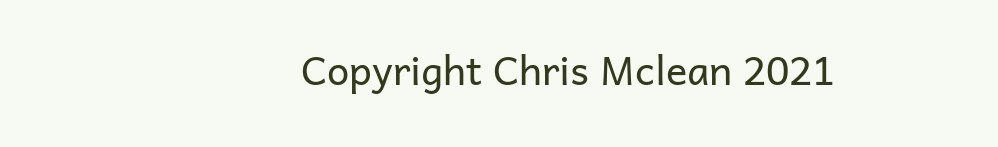Copyright Chris Mclean 2021